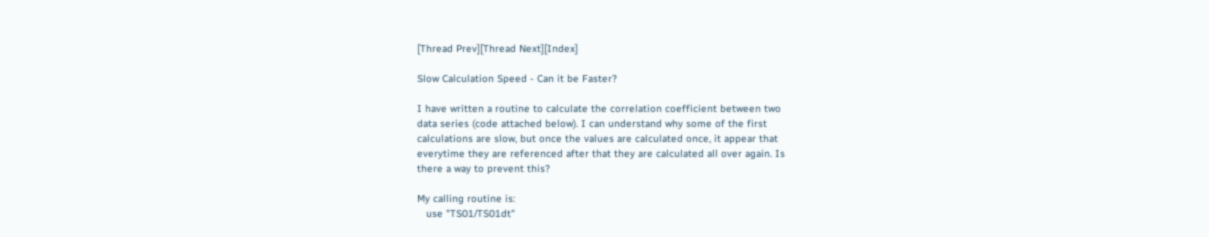[Thread Prev][Thread Next][Index]

Slow Calculation Speed - Can it be Faster?

I have written a routine to calculate the correlation coefficient between two
data series (code attached below). I can understand why some of the first
calculations are slow, but once the values are calculated once, it appear that
everytime they are referenced after that they are calculated all over again. Is
there a way to prevent this?

My calling routine is:
   use "TS01/TS01dt"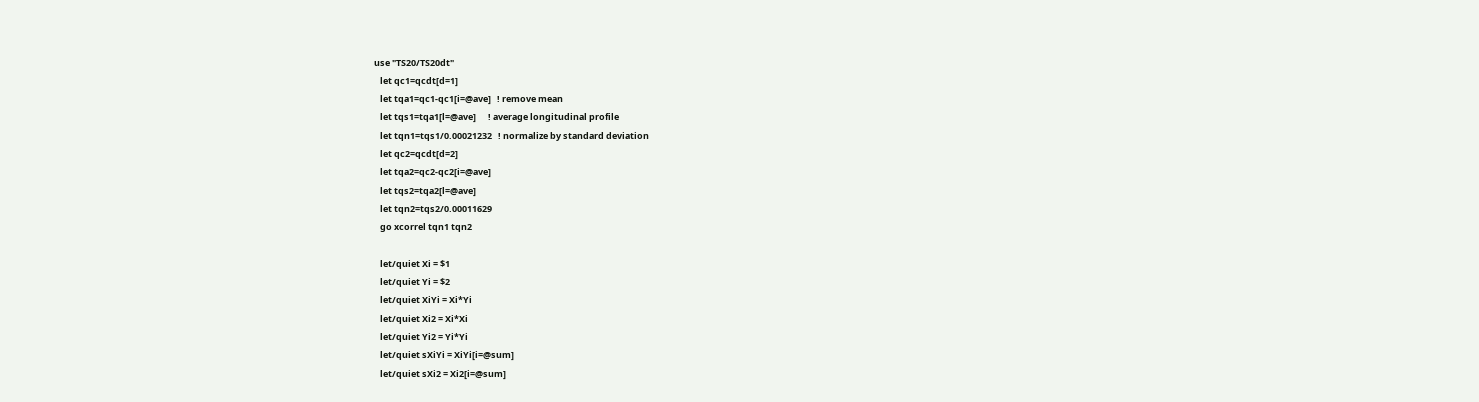use "TS20/TS20dt"
   let qc1=qcdt[d=1]
   let tqa1=qc1-qc1[i=@ave]   ! remove mean
   let tqs1=tqa1[l=@ave]      ! average longitudinal profile
   let tqn1=tqs1/0.00021232   ! normalize by standard deviation
   let qc2=qcdt[d=2]
   let tqa2=qc2-qc2[i=@ave]
   let tqs2=tqa2[l=@ave]
   let tqn2=tqs2/0.00011629
   go xcorrel tqn1 tqn2

   let/quiet Xi = $1
   let/quiet Yi = $2
   let/quiet XiYi = Xi*Yi
   let/quiet Xi2 = Xi*Xi
   let/quiet Yi2 = Yi*Yi
   let/quiet sXiYi = XiYi[i=@sum]
   let/quiet sXi2 = Xi2[i=@sum]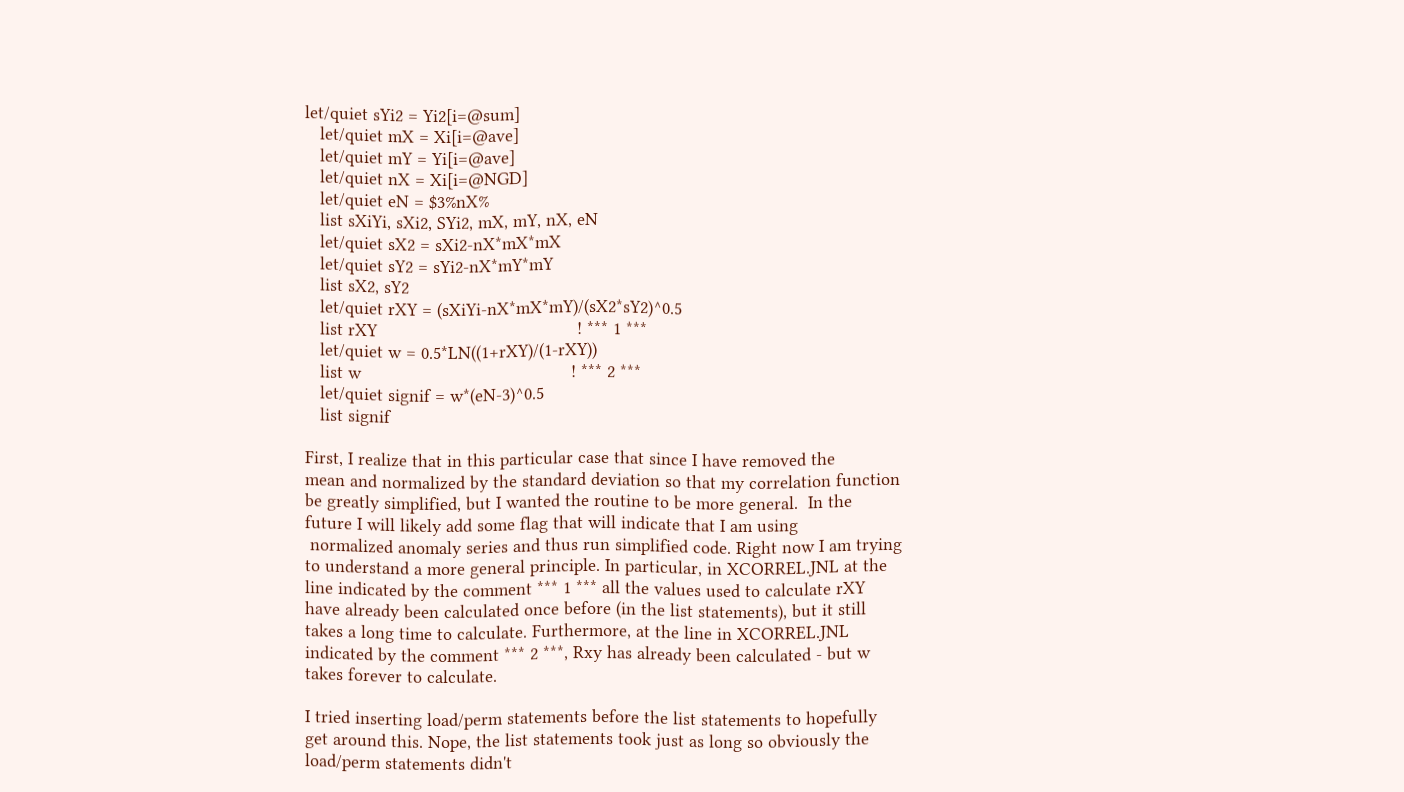let/quiet sYi2 = Yi2[i=@sum]
   let/quiet mX = Xi[i=@ave]
   let/quiet mY = Yi[i=@ave]
   let/quiet nX = Xi[i=@NGD]
   let/quiet eN = $3%nX%
   list sXiYi, sXi2, SYi2, mX, mY, nX, eN
   let/quiet sX2 = sXi2-nX*mX*mX
   let/quiet sY2 = sYi2-nX*mY*mY
   list sX2, sY2
   let/quiet rXY = (sXiYi-nX*mX*mY)/(sX2*sY2)^0.5
   list rXY                                        ! *** 1 ***
   let/quiet w = 0.5*LN((1+rXY)/(1-rXY))
   list w                                          ! *** 2 ***
   let/quiet signif = w*(eN-3)^0.5
   list signif

First, I realize that in this particular case that since I have removed the
mean and normalized by the standard deviation so that my correlation function
be greatly simplified, but I wanted the routine to be more general.  In the
future I will likely add some flag that will indicate that I am using
 normalized anomaly series and thus run simplified code. Right now I am trying
to understand a more general principle. In particular, in XCORREL.JNL at the
line indicated by the comment *** 1 *** all the values used to calculate rXY
have already been calculated once before (in the list statements), but it still
takes a long time to calculate. Furthermore, at the line in XCORREL.JNL
indicated by the comment *** 2 ***, Rxy has already been calculated - but w
takes forever to calculate.

I tried inserting load/perm statements before the list statements to hopefully
get around this. Nope, the list statements took just as long so obviously the
load/perm statements didn't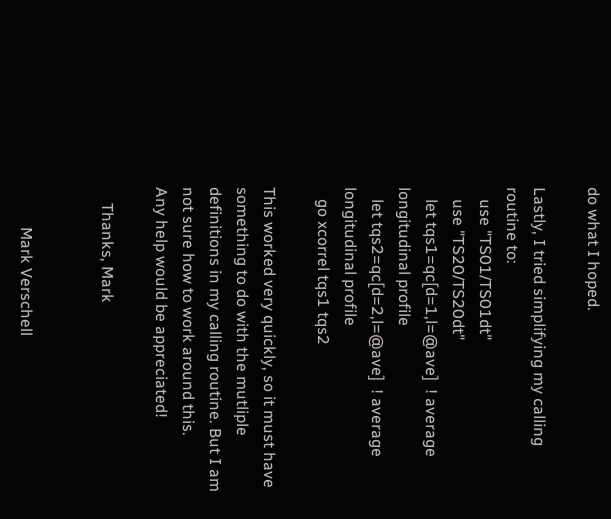do what I hoped.

Lastly, I tried simplifying my calling routine to:
   use "TS01/TS01dt"
   use "TS20/TS20dt"
   let tqs1=qc[d=1,l=@ave]  ! average longitudinal profile
   let tqs2=qc[d=2,l=@ave]  ! average longitudinal profile
   go xcorrel tqs1 tqs2

This worked very quickly, so it must have something to do with the mutliple
definitions in my calling routine. But I am not sure how to work around this.
Any help would be appreciated!

    Thanks, Mark


          Mark Verschell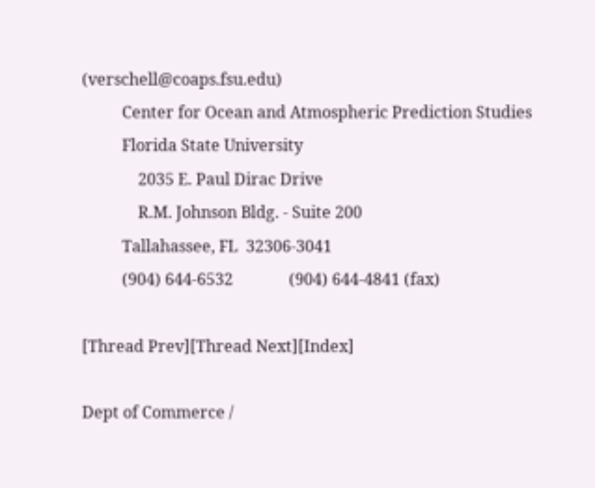(verschell@coaps.fsu.edu)
          Center for Ocean and Atmospheric Prediction Studies
          Florida State University
              2035 E. Paul Dirac Drive
              R.M. Johnson Bldg. - Suite 200
          Tallahassee, FL  32306-3041
          (904) 644-6532              (904) 644-4841 (fax)

[Thread Prev][Thread Next][Index]

Dept of Commerce /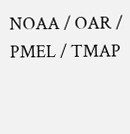NOAA / OAR / PMEL / TMAP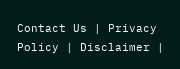Contact Us | Privacy Policy | Disclaimer |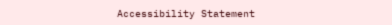Accessibility Statement